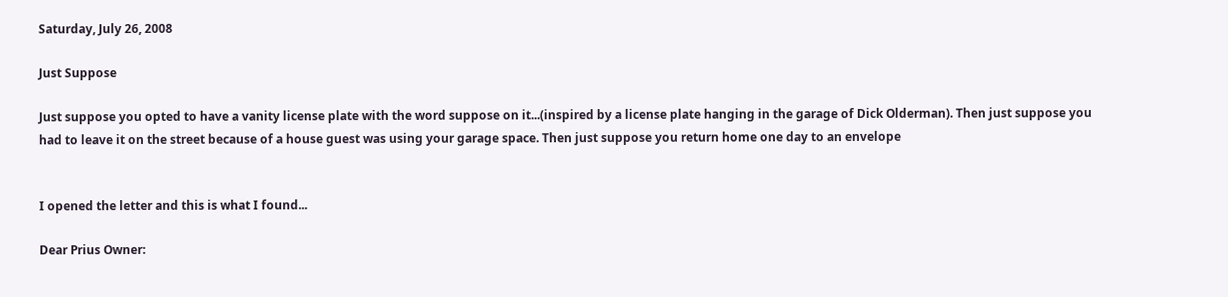Saturday, July 26, 2008

Just Suppose

Just suppose you opted to have a vanity license plate with the word suppose on it...(inspired by a license plate hanging in the garage of Dick Olderman). Then just suppose you had to leave it on the street because of a house guest was using your garage space. Then just suppose you return home one day to an envelope


I opened the letter and this is what I found...

Dear Prius Owner: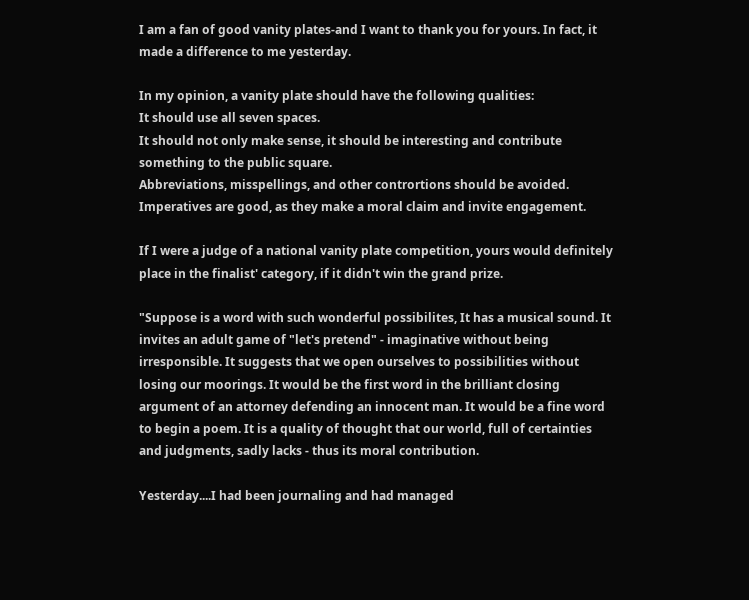I am a fan of good vanity plates-and I want to thank you for yours. In fact, it made a difference to me yesterday.

In my opinion, a vanity plate should have the following qualities:
It should use all seven spaces.
It should not only make sense, it should be interesting and contribute something to the public square.
Abbreviations, misspellings, and other contrortions should be avoided.
Imperatives are good, as they make a moral claim and invite engagement.

If I were a judge of a national vanity plate competition, yours would definitely place in the finalist' category, if it didn't win the grand prize.

"Suppose is a word with such wonderful possibilites, It has a musical sound. It invites an adult game of "let's pretend" - imaginative without being irresponsible. It suggests that we open ourselves to possibilities without losing our moorings. It would be the first word in the brilliant closing argument of an attorney defending an innocent man. It would be a fine word to begin a poem. It is a quality of thought that our world, full of certainties and judgments, sadly lacks - thus its moral contribution.

Yesterday....I had been journaling and had managed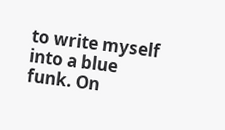to write myself into a blue funk. On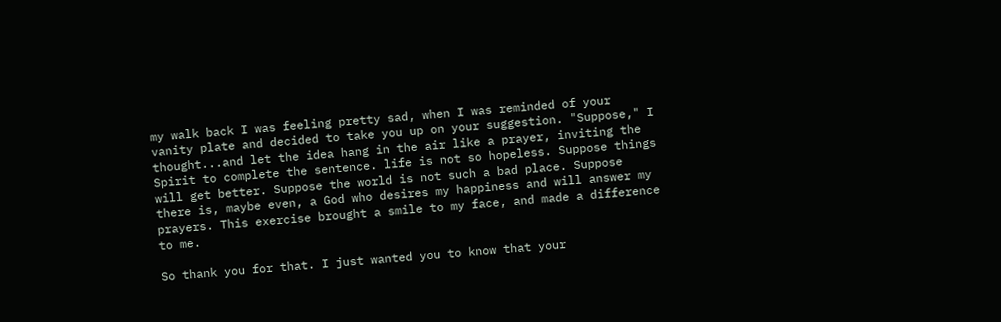my walk back I was feeling pretty sad, when I was reminded of your vanity plate and decided to take you up on your suggestion. "Suppose," I thought...and let the idea hang in the air like a prayer, inviting the Spirit to complete the sentence. life is not so hopeless. Suppose things will get better. Suppose the world is not such a bad place. Suppose there is, maybe even, a God who desires my happiness and will answer my prayers. This exercise brought a smile to my face, and made a difference to me.

So thank you for that. I just wanted you to know that your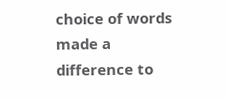choice of words made a difference to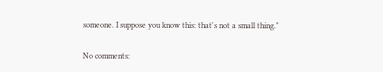someone. I suppose you know this: that's not a small thing."

No comments: